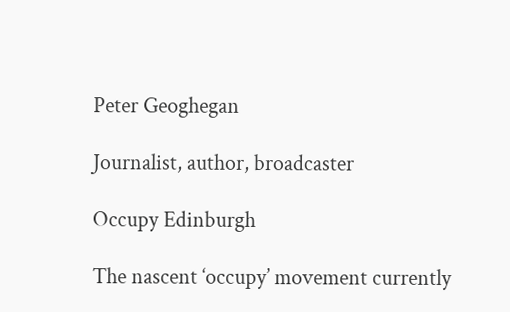Peter Geoghegan

Journalist, author, broadcaster

Occupy Edinburgh

The nascent ‘occupy’ movement currently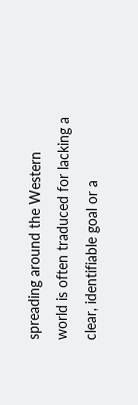spreading around the Western world is often traduced for lacking a clear, identifiable goal or a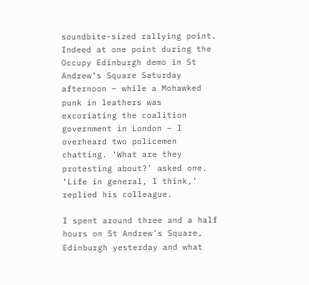soundbite-sized rallying point. Indeed at one point during the Occupy Edinburgh demo in St Andrew’s Square Saturday afternoon – while a Mohawked punk in leathers was excoriating the coalition government in London – I overheard two policemen chatting. ‘What are they protesting about?’ asked one. ‘Life in general, I think,’ replied his colleague.

I spent around three and a half hours on St Andrew’s Square, Edinburgh yesterday and what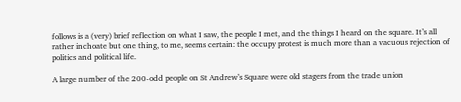follows is a (very) brief reflection on what I saw, the people I met, and the things I heard on the square. It’s all rather inchoate but one thing, to me, seems certain: the occupy protest is much more than a vacuous rejection of politics and political life.

A large number of the 200-odd people on St Andrew’s Square were old stagers from the trade union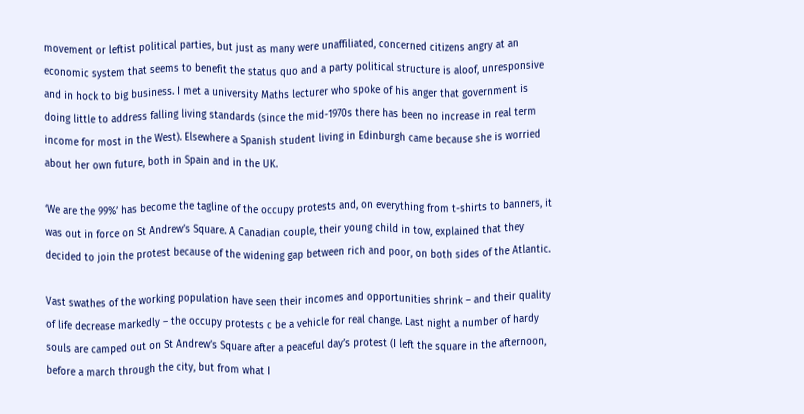movement or leftist political parties, but just as many were unaffiliated, concerned citizens angry at an economic system that seems to benefit the status quo and a party political structure is aloof, unresponsive and in hock to big business. I met a university Maths lecturer who spoke of his anger that government is doing little to address falling living standards (since the mid-1970s there has been no increase in real term income for most in the West). Elsewhere a Spanish student living in Edinburgh came because she is worried about her own future, both in Spain and in the UK.

‘We are the 99%’ has become the tagline of the occupy protests and, on everything from t-shirts to banners, it was out in force on St Andrew’s Square. A Canadian couple, their young child in tow, explained that they decided to join the protest because of the widening gap between rich and poor, on both sides of the Atlantic.

Vast swathes of the working population have seen their incomes and opportunities shrink – and their quality of life decrease markedly – the occupy protests c be a vehicle for real change. Last night a number of hardy souls are camped out on St Andrew’s Square after a peaceful day’s protest (I left the square in the afternoon, before a march through the city, but from what I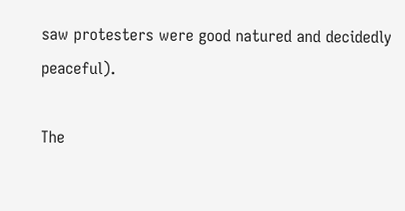saw protesters were good natured and decidedly peaceful).

The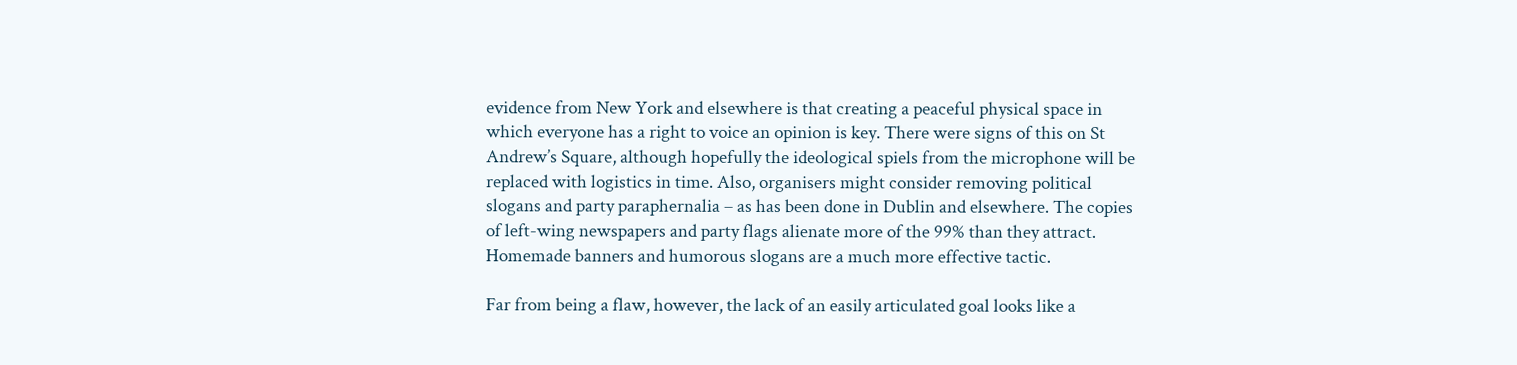evidence from New York and elsewhere is that creating a peaceful physical space in which everyone has a right to voice an opinion is key. There were signs of this on St Andrew’s Square, although hopefully the ideological spiels from the microphone will be replaced with logistics in time. Also, organisers might consider removing political slogans and party paraphernalia – as has been done in Dublin and elsewhere. The copies of left-wing newspapers and party flags alienate more of the 99% than they attract. Homemade banners and humorous slogans are a much more effective tactic.

Far from being a flaw, however, the lack of an easily articulated goal looks like a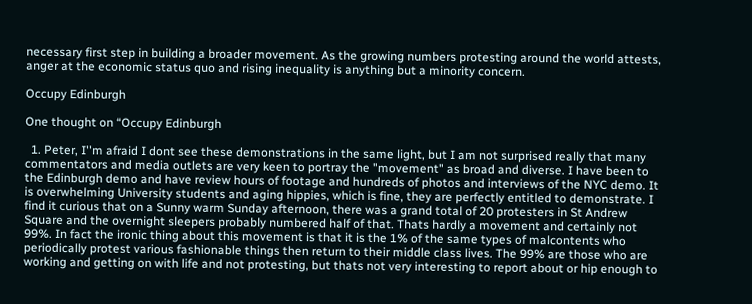necessary first step in building a broader movement. As the growing numbers protesting around the world attests, anger at the economic status quo and rising inequality is anything but a minority concern.

Occupy Edinburgh

One thought on “Occupy Edinburgh

  1. Peter, I''m afraid I dont see these demonstrations in the same light, but I am not surprised really that many commentators and media outlets are very keen to portray the "movement" as broad and diverse. I have been to the Edinburgh demo and have review hours of footage and hundreds of photos and interviews of the NYC demo. It is overwhelming University students and aging hippies, which is fine, they are perfectly entitled to demonstrate. I find it curious that on a Sunny warm Sunday afternoon, there was a grand total of 20 protesters in St Andrew Square and the overnight sleepers probably numbered half of that. Thats hardly a movement and certainly not 99%. In fact the ironic thing about this movement is that it is the 1% of the same types of malcontents who periodically protest various fashionable things then return to their middle class lives. The 99% are those who are working and getting on with life and not protesting, but thats not very interesting to report about or hip enough to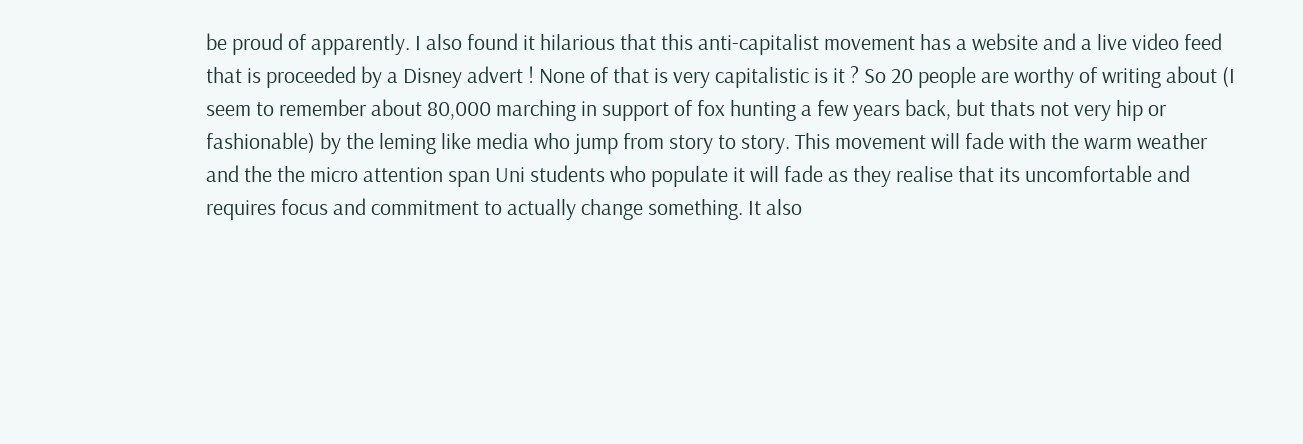be proud of apparently. I also found it hilarious that this anti-capitalist movement has a website and a live video feed that is proceeded by a Disney advert ! None of that is very capitalistic is it ? So 20 people are worthy of writing about (I seem to remember about 80,000 marching in support of fox hunting a few years back, but thats not very hip or fashionable) by the leming like media who jump from story to story. This movement will fade with the warm weather and the the micro attention span Uni students who populate it will fade as they realise that its uncomfortable and requires focus and commitment to actually change something. It also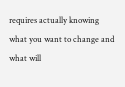requires actually knowing what you want to change and what will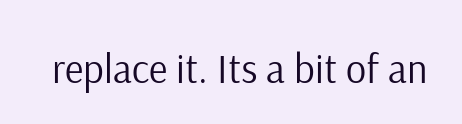replace it. Its a bit of an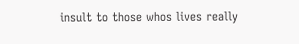insult to those whos lives really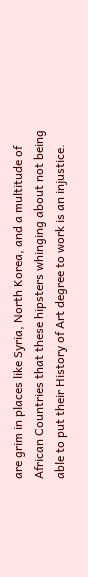are grim in places like Syria, North Korea, and a multitude of African Countries that these hipsters whinging about not being able to put their History of Art degree to work is an injustice.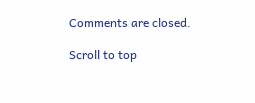Comments are closed.

Scroll to top